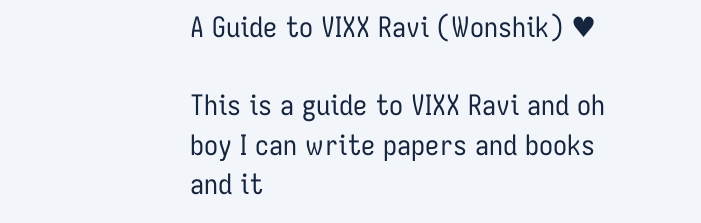A Guide to VIXX Ravi (Wonshik) ♥

This is a guide to VIXX Ravi and oh boy I can write papers and books and it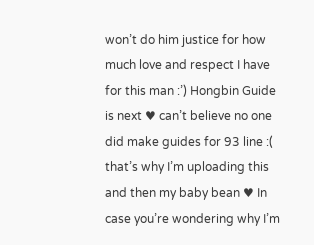won’t do him justice for how much love and respect I have for this man :’) Hongbin Guide is next ♥ can’t believe no one did make guides for 93 line :( that’s why I’m uploading this and then my baby bean ♥ In case you’re wondering why I’m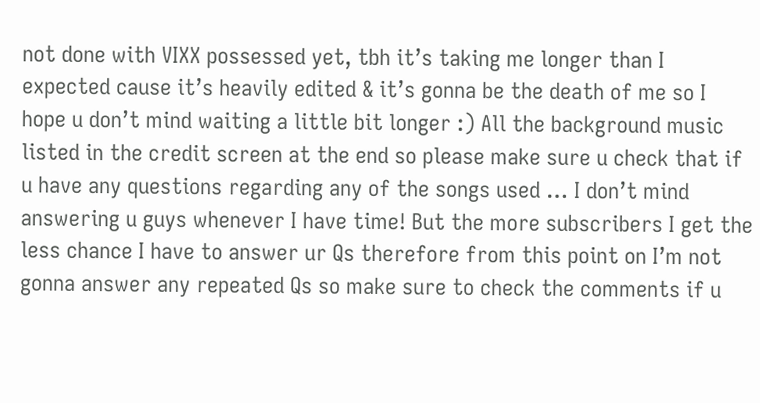not done with VIXX possessed yet, tbh it’s taking me longer than I expected cause it’s heavily edited & it’s gonna be the death of me so I hope u don’t mind waiting a little bit longer :) All the background music listed in the credit screen at the end so please make sure u check that if u have any questions regarding any of the songs used … I don’t mind answering u guys whenever I have time! But the more subscribers I get the less chance I have to answer ur Qs therefore from this point on I’m not gonna answer any repeated Qs so make sure to check the comments if u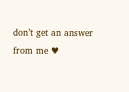don’t get an answer from me ♥